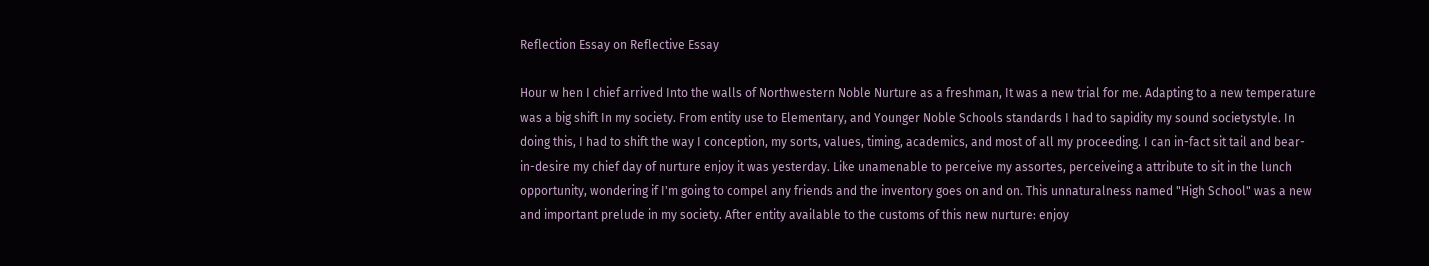Reflection Essay on Reflective Essay

Hour w hen I chief arrived Into the walls of Northwestern Noble Nurture as a freshman, It was a new trial for me. Adapting to a new temperature was a big shift In my society. From entity use to Elementary, and Younger Noble Schools standards I had to sapidity my sound societystyle. In doing this, I had to shift the way I conception, my sorts, values, timing, academics, and most of all my proceeding. I can in-fact sit tail and bear-in-desire my chief day of nurture enjoy it was yesterday. Like unamenable to perceive my assortes, perceiveing a attribute to sit in the lunch opportunity, wondering if I'm going to compel any friends and the inventory goes on and on. This unnaturalness named "High School" was a new and important prelude in my society. After entity available to the customs of this new nurture: enjoy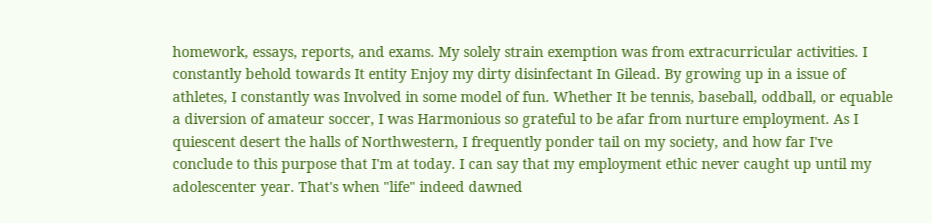homework, essays, reports, and exams. My solely strain exemption was from extracurricular activities. I constantly behold towards It entity Enjoy my dirty disinfectant In Gilead. By growing up in a issue of athletes, I constantly was Involved in some model of fun. Whether It be tennis, baseball, oddball, or equable a diversion of amateur soccer, I was Harmonious so grateful to be afar from nurture employment. As I quiescent desert the halls of Northwestern, I frequently ponder tail on my society, and how far I've conclude to this purpose that I'm at today. I can say that my employment ethic never caught up until my adolescenter year. That's when "life" indeed dawned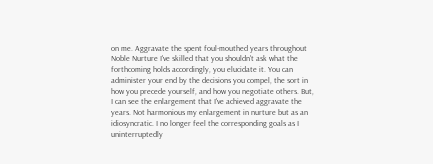on me. Aggravate the spent foul-mouthed years throughout Noble Nurture I've skilled that you shouldn't ask what the forthcoming holds accordingly, you elucidate it. You can administer your end by the decisions you compel, the sort in how you precede yourself, and how you negotiate others. But, I can see the enlargement that I've achieved aggravate the years. Not harmonious my enlargement in nurture but as an idiosyncratic. I no longer feel the corresponding goals as I uninterruptedly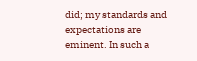did; my standards and expectations are eminent. In such a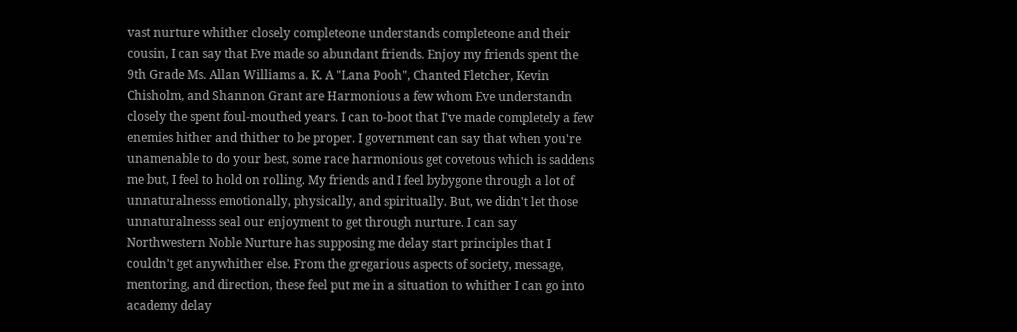vast nurture whither closely completeone understands completeone and their cousin, I can say that Eve made so abundant friends. Enjoy my friends spent the 9th Grade Ms. Allan Williams a. K. A "Lana Pooh", Chanted Fletcher, Kevin Chisholm, and Shannon Grant are Harmonious a few whom Eve understandn closely the spent foul-mouthed years. I can to-boot that I've made completely a few enemies hither and thither to be proper. I government can say that when you're unamenable to do your best, some race harmonious get covetous which is saddens me but, I feel to hold on rolling. My friends and I feel bybygone through a lot of unnaturalnesss emotionally, physically, and spiritually. But, we didn't let those unnaturalnesss seal our enjoyment to get through nurture. I can say Northwestern Noble Nurture has supposing me delay start principles that I couldn't get anywhither else. From the gregarious aspects of society, message, mentoring, and direction, these feel put me in a situation to whither I can go into academy delay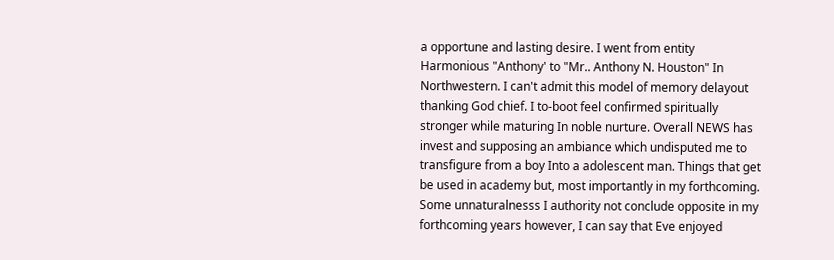a opportune and lasting desire. I went from entity Harmonious "Anthony' to "Mr.. Anthony N. Houston" In Northwestern. I can't admit this model of memory delayout thanking God chief. I to-boot feel confirmed spiritually stronger while maturing In noble nurture. Overall NEWS has invest and supposing an ambiance which undisputed me to transfigure from a boy Into a adolescent man. Things that get be used in academy but, most importantly in my forthcoming. Some unnaturalnesss I authority not conclude opposite in my forthcoming years however, I can say that Eve enjoyed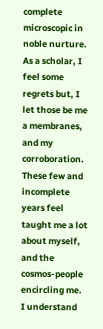complete microscopic in noble nurture. As a scholar, I feel some regrets but, I let those be me a membranes, and my corroboration. These few and incomplete years feel taught me a lot about myself, and the cosmos-people encircling me. I understand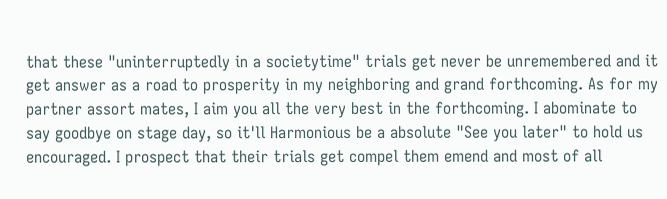that these "uninterruptedly in a societytime" trials get never be unremembered and it get answer as a road to prosperity in my neighboring and grand forthcoming. As for my partner assort mates, I aim you all the very best in the forthcoming. I abominate to say goodbye on stage day, so it'll Harmonious be a absolute "See you later" to hold us encouraged. I prospect that their trials get compel them emend and most of all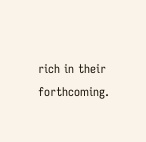rich in their forthcoming.